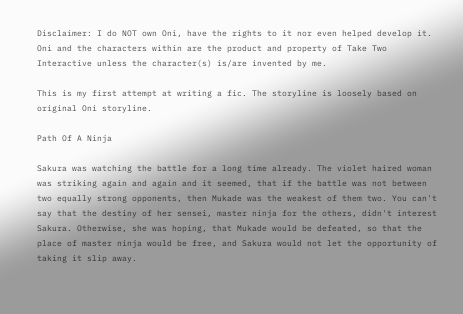Disclaimer: I do NOT own Oni, have the rights to it nor even helped develop it. Oni and the characters within are the product and property of Take Two Interactive unless the character(s) is/are invented by me.

This is my first attempt at writing a fic. The storyline is loosely based on original Oni storyline.

Path Of A Ninja

Sakura was watching the battle for a long time already. The violet haired woman was striking again and again and it seemed, that if the battle was not between two equally strong opponents, then Mukade was the weakest of them two. You can't say that the destiny of her sensei, master ninja for the others, didn't interest Sakura. Otherwise, she was hoping, that Mukade would be defeated, so that the place of master ninja would be free, and Sakura would not let the opportunity of taking it slip away.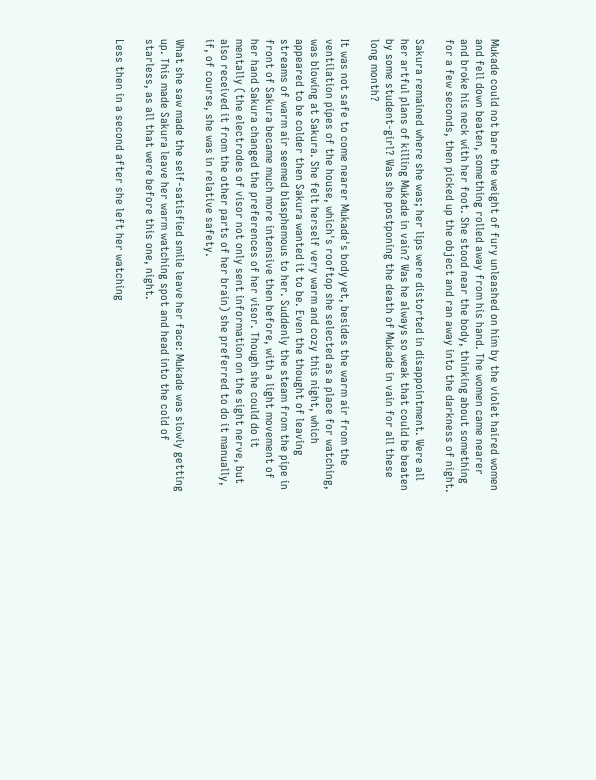Mukade could not bare the weight of fury unleashed on him by the violet haired women and fell down beaten, something rolled away from his hand. The women came nearer and broke his neck with her foot. She stood near the body, thinking about something for a few seconds, then picked up the object and ran away into the darkness of night.

Sakura remained where she was; her lips were distorted in disappointment. Were all her artful plans of killing Mukade in vain? Was he always so weak that could be beaten by some student-girl? Was she postponing the death of Mukade in vain for all these long month?

It was not safe to come nearer Mukade's body yet, besides the warm air from the ventilation pipes of the house, which's rooftop she selected as a place for watching, was blowing at Sakura. She felt herself very warm and cozy this night, which appeared to be colder then Sakura wanted it to be. Even the thought of leaving streams of warm air seemed blasphemous to her. Suddenly the steam from the pipe in front of Sakura became much more intensive then before, with a light movement of her hand Sakura changed the preferences of her visor. Though she could do it mentally (the electrodes of visor not only sent information on the sight nerve, but also received it from the other parts of her brain) she preferred to do it manually, if, of course, she was in relative safety.

What she saw made the self-satisfied smile leave her face: Mukade was slowly getting up. This made Sakura leave her warm watching spot and head into the cold of starless, as all that were before this one, night.

Less then in a second after she left her watching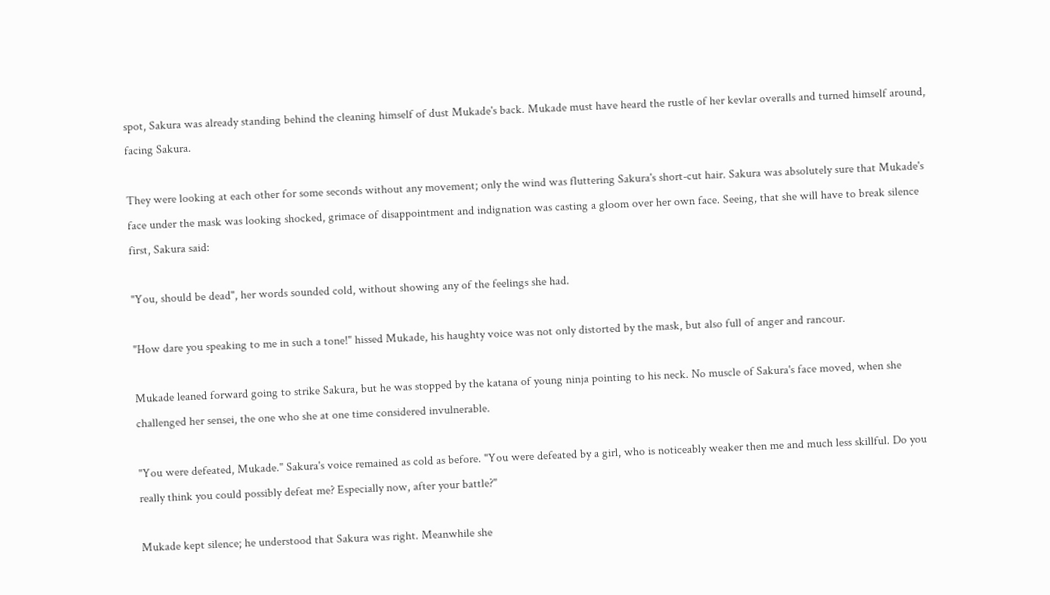spot, Sakura was already standing behind the cleaning himself of dust Mukade's back. Mukade must have heard the rustle of her kevlar overalls and turned himself around, facing Sakura.

They were looking at each other for some seconds without any movement; only the wind was fluttering Sakura's short-cut hair. Sakura was absolutely sure that Mukade's face under the mask was looking shocked, grimace of disappointment and indignation was casting a gloom over her own face. Seeing, that she will have to break silence first, Sakura said:

"You, should be dead", her words sounded cold, without showing any of the feelings she had.

"How dare you speaking to me in such a tone!" hissed Mukade, his haughty voice was not only distorted by the mask, but also full of anger and rancour.

Mukade leaned forward going to strike Sakura, but he was stopped by the katana of young ninja pointing to his neck. No muscle of Sakura's face moved, when she challenged her sensei, the one who she at one time considered invulnerable.

"You were defeated, Mukade." Sakura's voice remained as cold as before. "You were defeated by a girl, who is noticeably weaker then me and much less skillful. Do you really think you could possibly defeat me? Especially now, after your battle?"

Mukade kept silence; he understood that Sakura was right. Meanwhile she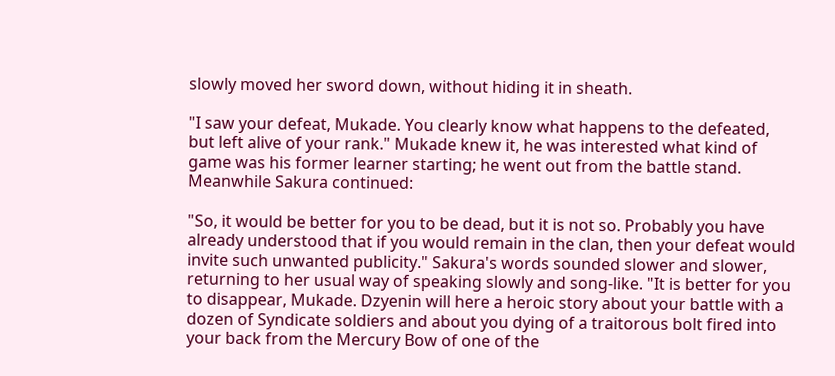slowly moved her sword down, without hiding it in sheath.

"I saw your defeat, Mukade. You clearly know what happens to the defeated, but left alive of your rank." Mukade knew it, he was interested what kind of game was his former learner starting; he went out from the battle stand. Meanwhile Sakura continued:

"So, it would be better for you to be dead, but it is not so. Probably you have already understood that if you would remain in the clan, then your defeat would invite such unwanted publicity." Sakura's words sounded slower and slower, returning to her usual way of speaking slowly and song-like. "It is better for you to disappear, Mukade. Dzyenin will here a heroic story about your battle with a dozen of Syndicate soldiers and about you dying of a traitorous bolt fired into your back from the Mercury Bow of one of the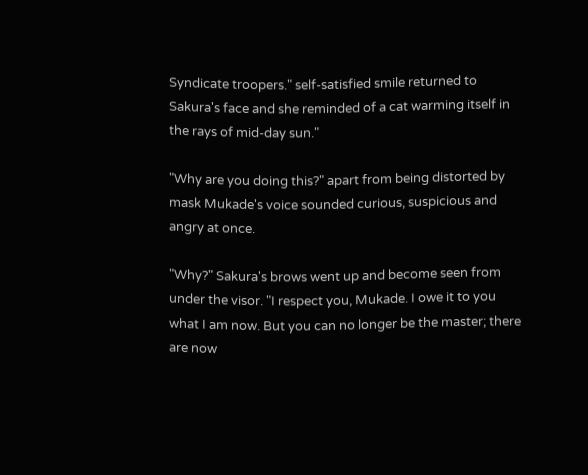Syndicate troopers." self-satisfied smile returned to Sakura's face and she reminded of a cat warming itself in the rays of mid-day sun."

"Why are you doing this?" apart from being distorted by mask Mukade's voice sounded curious, suspicious and angry at once.

"Why?" Sakura's brows went up and become seen from under the visor. "I respect you, Mukade. I owe it to you what I am now. But you can no longer be the master; there are now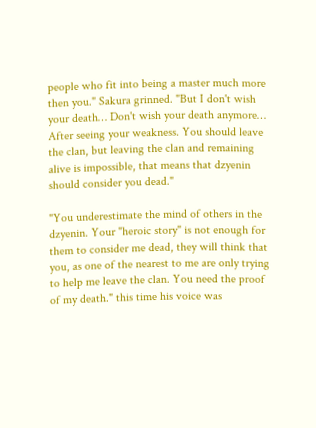people who fit into being a master much more then you." Sakura grinned. "But I don't wish your death… Don't wish your death anymore… After seeing your weakness. You should leave the clan, but leaving the clan and remaining alive is impossible, that means that dzyenin should consider you dead."

"You underestimate the mind of others in the dzyenin. Your "heroic story" is not enough for them to consider me dead, they will think that you, as one of the nearest to me are only trying to help me leave the clan. You need the proof of my death." this time his voice was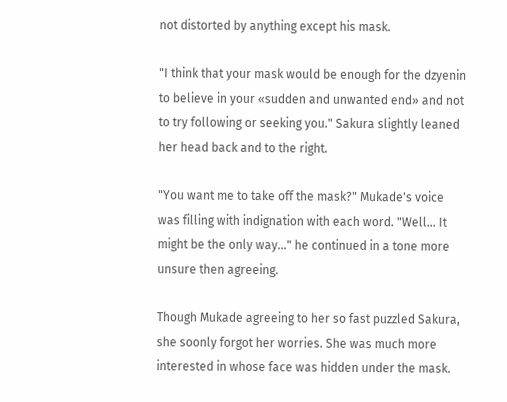not distorted by anything except his mask.

"I think that your mask would be enough for the dzyenin to believe in your «sudden and unwanted end» and not to try following or seeking you." Sakura slightly leaned her head back and to the right.

"You want me to take off the mask?" Mukade's voice was filling with indignation with each word. "Well… It might be the only way…" he continued in a tone more unsure then agreeing.

Though Mukade agreeing to her so fast puzzled Sakura, she soonly forgot her worries. She was much more interested in whose face was hidden under the mask.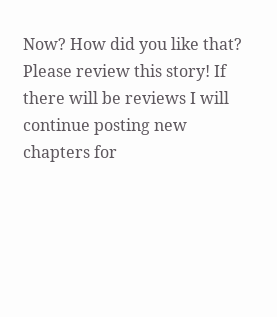Now? How did you like that? Please review this story! If there will be reviews I will continue posting new chapters for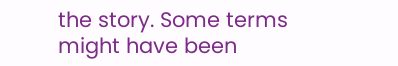the story. Some terms might have been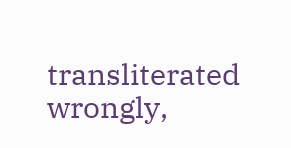transliterated wrongly,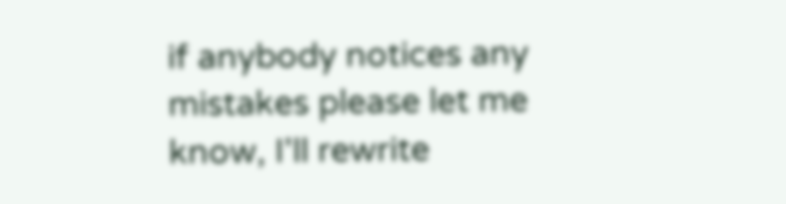if anybody notices any mistakes please let me know, I'll rewrite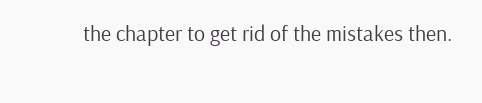the chapter to get rid of the mistakes then.